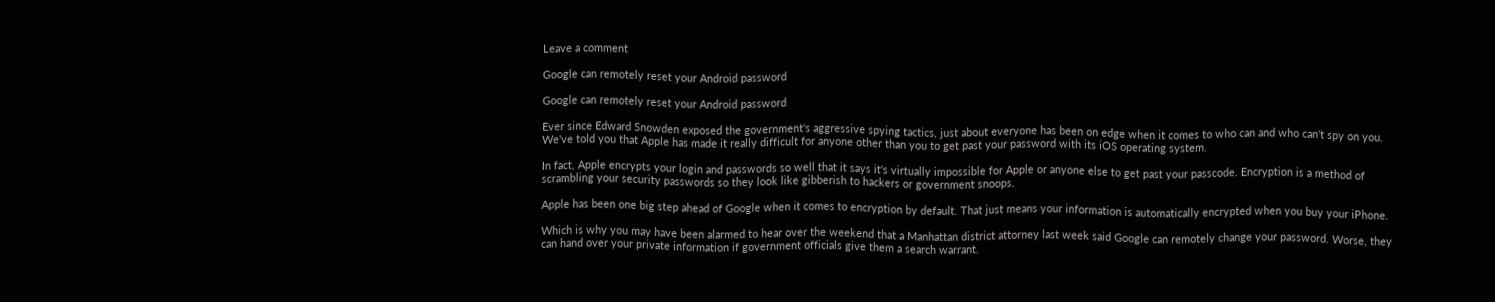Leave a comment

Google can remotely reset your Android password

Google can remotely reset your Android password

Ever since Edward Snowden exposed the government's aggressive spying tactics, just about everyone has been on edge when it comes to who can and who can't spy on you. We've told you that Apple has made it really difficult for anyone other than you to get past your password with its iOS operating system.

In fact, Apple encrypts your login and passwords so well that it says it's virtually impossible for Apple or anyone else to get past your passcode. Encryption is a method of scrambling your security passwords so they look like gibberish to hackers or government snoops.

Apple has been one big step ahead of Google when it comes to encryption by default. That just means your information is automatically encrypted when you buy your iPhone.

Which is why you may have been alarmed to hear over the weekend that a Manhattan district attorney last week said Google can remotely change your password. Worse, they can hand over your private information if government officials give them a search warrant.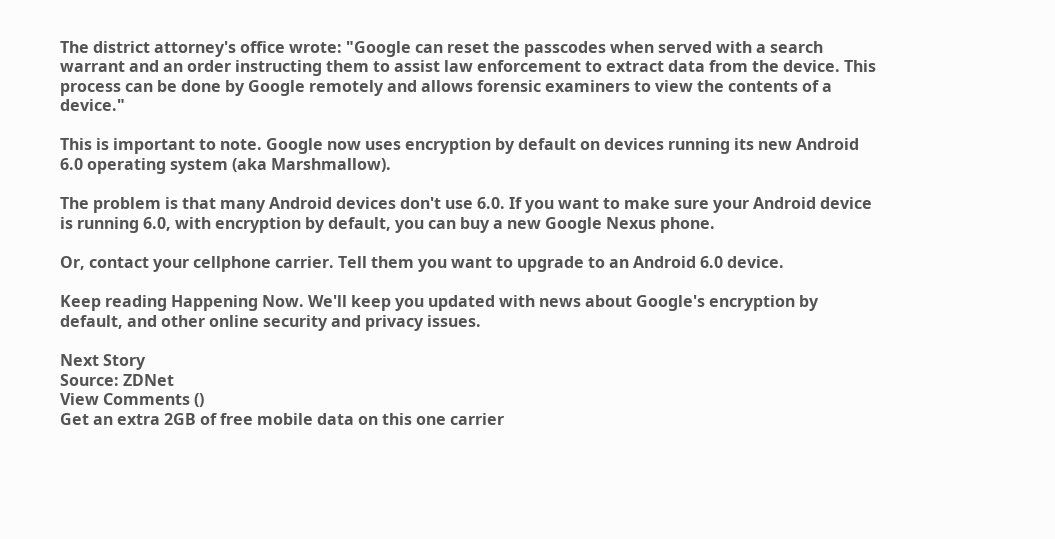The district attorney's office wrote: "Google can reset the passcodes when served with a search warrant and an order instructing them to assist law enforcement to extract data from the device. This process can be done by Google remotely and allows forensic examiners to view the contents of a device."

This is important to note. Google now uses encryption by default on devices running its new Android 6.0 operating system (aka Marshmallow).

The problem is that many Android devices don't use 6.0. If you want to make sure your Android device is running 6.0, with encryption by default, you can buy a new Google Nexus phone.

Or, contact your cellphone carrier. Tell them you want to upgrade to an Android 6.0 device.

Keep reading Happening Now. We'll keep you updated with news about Google's encryption by default, and other online security and privacy issues.

Next Story
Source: ZDNet
View Comments ()
Get an extra 2GB of free mobile data on this one carrier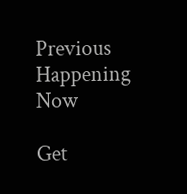Previous Happening Now

Get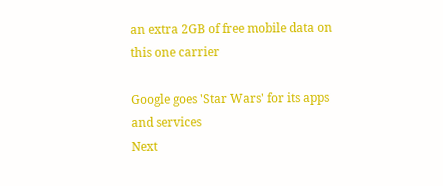an extra 2GB of free mobile data on this one carrier

Google goes 'Star Wars' for its apps and services
Next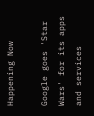Happening Now

Google goes 'Star Wars' for its apps and services